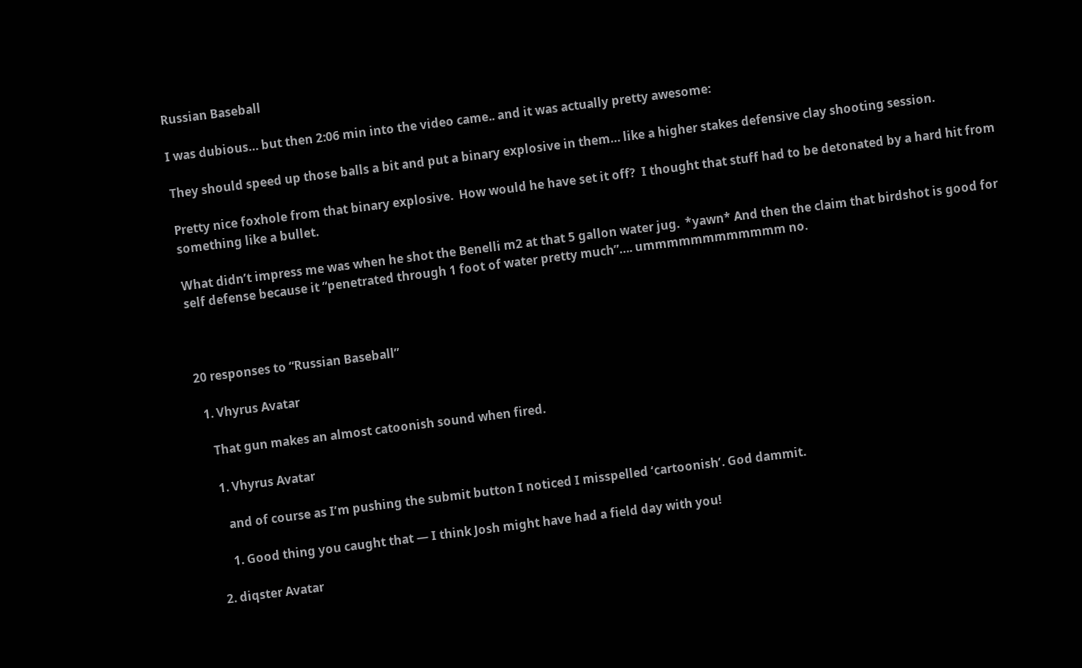Russian Baseball

I was dubious… but then 2:06 min into the video came.. and it was actually pretty awesome:

They should speed up those balls a bit and put a binary explosive in them… like a higher stakes defensive clay shooting session.

Pretty nice foxhole from that binary explosive.  How would he have set it off?  I thought that stuff had to be detonated by a hard hit from something like a bullet.

What didn’t impress me was when he shot the Benelli m2 at that 5 gallon water jug.  *yawn* And then the claim that birdshot is good for self defense because it “penetrated through 1 foot of water pretty much”…. ummmmmmmmmmmm no.



20 responses to “Russian Baseball”

  1. Vhyrus Avatar

    That gun makes an almost catoonish sound when fired.

    1. Vhyrus Avatar

      and of course as I’m pushing the submit button I noticed I misspelled ‘cartoonish’. God dammit.

      1. Good thing you caught that — I think Josh might have had a field day with you!

  2. diqster Avatar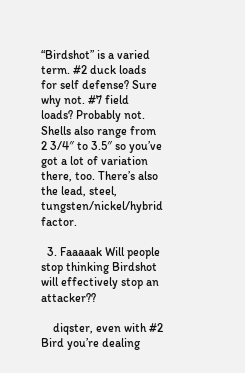“Birdshot” is a varied term. #2 duck loads for self defense? Sure why not. #7 field loads? Probably not. Shells also range from 2 3/4″ to 3.5″ so you’ve got a lot of variation there, too. There’s also the lead, steel, tungsten/nickel/hybrid factor.

  3. Faaaaak Will people stop thinking Birdshot will effectively stop an attacker??

    diqster, even with #2 Bird you’re dealing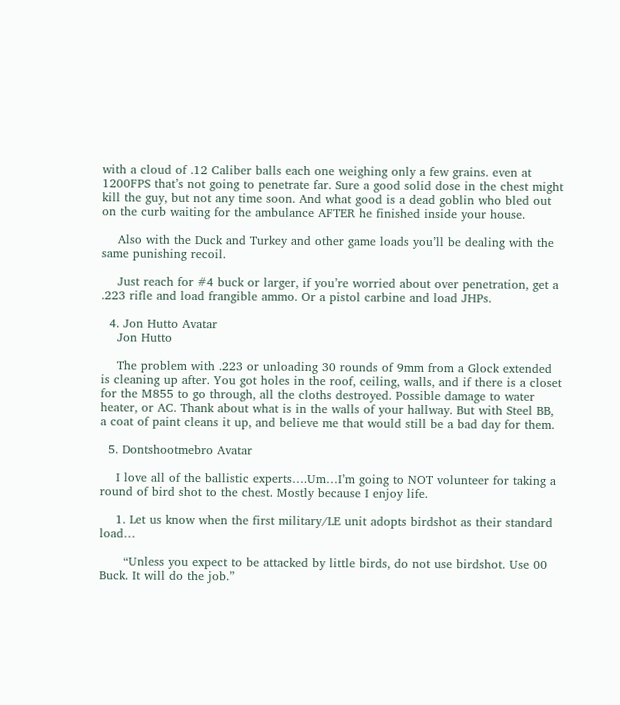with a cloud of .12 Caliber balls each one weighing only a few grains. even at 1200FPS that’s not going to penetrate far. Sure a good solid dose in the chest might kill the guy, but not any time soon. And what good is a dead goblin who bled out on the curb waiting for the ambulance AFTER he finished inside your house.

    Also with the Duck and Turkey and other game loads you’ll be dealing with the same punishing recoil.

    Just reach for #4 buck or larger, if you’re worried about over penetration, get a .223 rifle and load frangible ammo. Or a pistol carbine and load JHPs.

  4. Jon Hutto Avatar
    Jon Hutto

    The problem with .223 or unloading 30 rounds of 9mm from a Glock extended is cleaning up after. You got holes in the roof, ceiling, walls, and if there is a closet for the M855 to go through, all the cloths destroyed. Possible damage to water heater, or AC. Thank about what is in the walls of your hallway. But with Steel BB, a coat of paint cleans it up, and believe me that would still be a bad day for them.

  5. Dontshootmebro Avatar

    I love all of the ballistic experts….Um…I’m going to NOT volunteer for taking a round of bird shot to the chest. Mostly because I enjoy life.

    1. Let us know when the first military/LE unit adopts birdshot as their standard load…

      “Unless you expect to be attacked by little birds, do not use birdshot. Use 00 Buck. It will do the job.”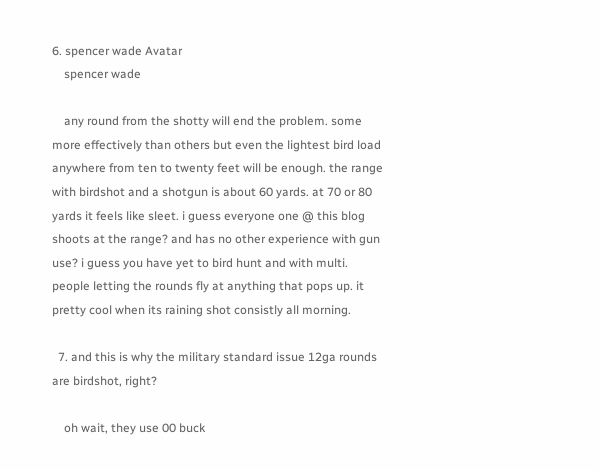6. spencer wade Avatar
    spencer wade

    any round from the shotty will end the problem. some more effectively than others but even the lightest bird load anywhere from ten to twenty feet will be enough. the range with birdshot and a shotgun is about 60 yards. at 70 or 80 yards it feels like sleet. i guess everyone one @ this blog shoots at the range? and has no other experience with gun use? i guess you have yet to bird hunt and with multi. people letting the rounds fly at anything that pops up. it pretty cool when its raining shot consistly all morning.

  7. and this is why the military standard issue 12ga rounds are birdshot, right?

    oh wait, they use 00 buck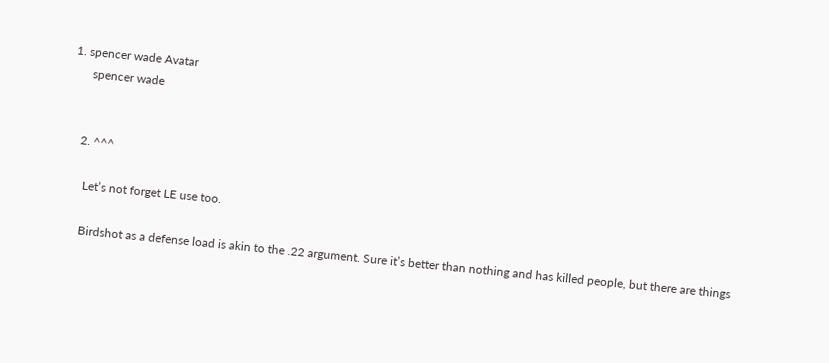1. spencer wade Avatar
      spencer wade


    2. ^^^

      Let’s not forget LE use too.

      Birdshot as a defense load is akin to the .22 argument. Sure it’s better than nothing and has killed people, but there are things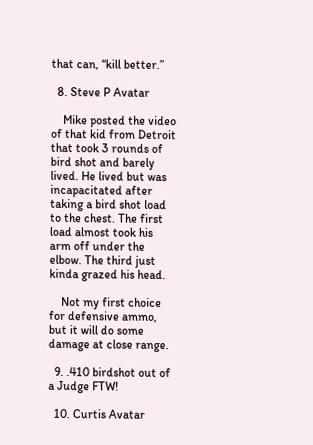that can, “kill better.”

  8. Steve P Avatar

    Mike posted the video of that kid from Detroit that took 3 rounds of bird shot and barely lived. He lived but was incapacitated after taking a bird shot load to the chest. The first load almost took his arm off under the elbow. The third just kinda grazed his head.

    Not my first choice for defensive ammo, but it will do some damage at close range.

  9. .410 birdshot out of a Judge FTW!

  10. Curtis Avatar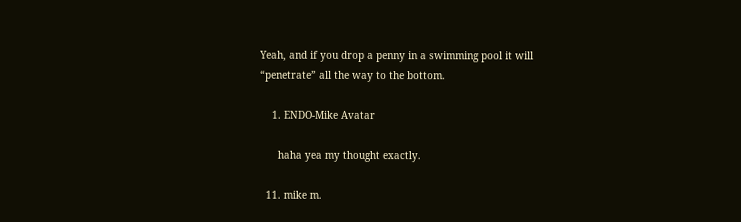Yeah, and if you drop a penny in a swimming pool it will “penetrate” all the way to the bottom.

    1. ENDO-Mike Avatar

      haha yea my thought exactly.

  11. mike m.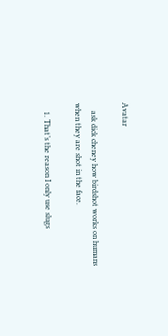Avatar

    ask dick cheney how birdshot works on humans when they are shot in the face.

    1. That’s the reason I only use slugs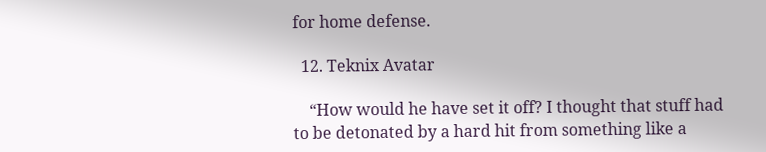for home defense.

  12. Teknix Avatar

    “How would he have set it off? I thought that stuff had to be detonated by a hard hit from something like a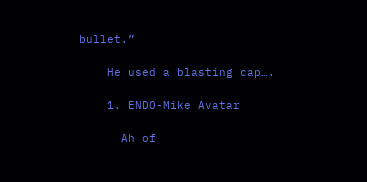bullet.”

    He used a blasting cap….

    1. ENDO-Mike Avatar

      Ah of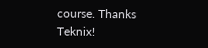course. Thanks Teknix!